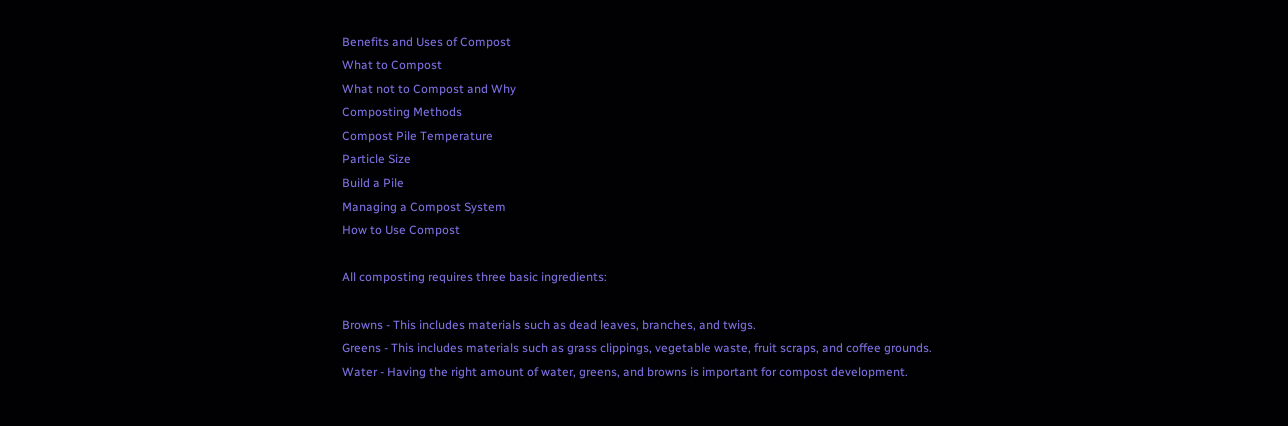Benefits and Uses of Compost
What to Compost
What not to Compost and Why
Composting Methods
Compost Pile Temperature
Particle Size
Build a Pile
Managing a Compost System
How to Use Compost

All composting requires three basic ingredients:

Browns - This includes materials such as dead leaves, branches, and twigs.
Greens - This includes materials such as grass clippings, vegetable waste, fruit scraps, and coffee grounds.
Water - Having the right amount of water, greens, and browns is important for compost development.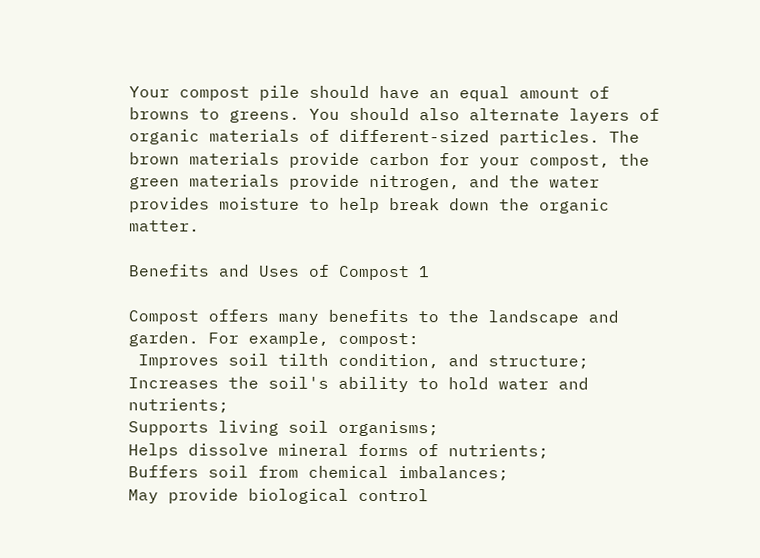Your compost pile should have an equal amount of browns to greens. You should also alternate layers of organic materials of different-sized particles. The brown materials provide carbon for your compost, the green materials provide nitrogen, and the water provides moisture to help break down the organic matter.

Benefits and Uses of Compost 1

Compost offers many benefits to the landscape and garden. For example, compost:
 Improves soil tilth condition, and structure;
Increases the soil's ability to hold water and nutrients;
Supports living soil organisms;
Helps dissolve mineral forms of nutrients;
Buffers soil from chemical imbalances;
May provide biological control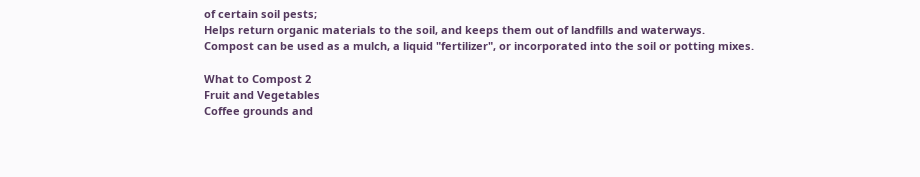of certain soil pests;
Helps return organic materials to the soil, and keeps them out of landfills and waterways.
Compost can be used as a mulch, a liquid "fertilizer", or incorporated into the soil or potting mixes.

What to Compost 2
Fruit and Vegetables
Coffee grounds and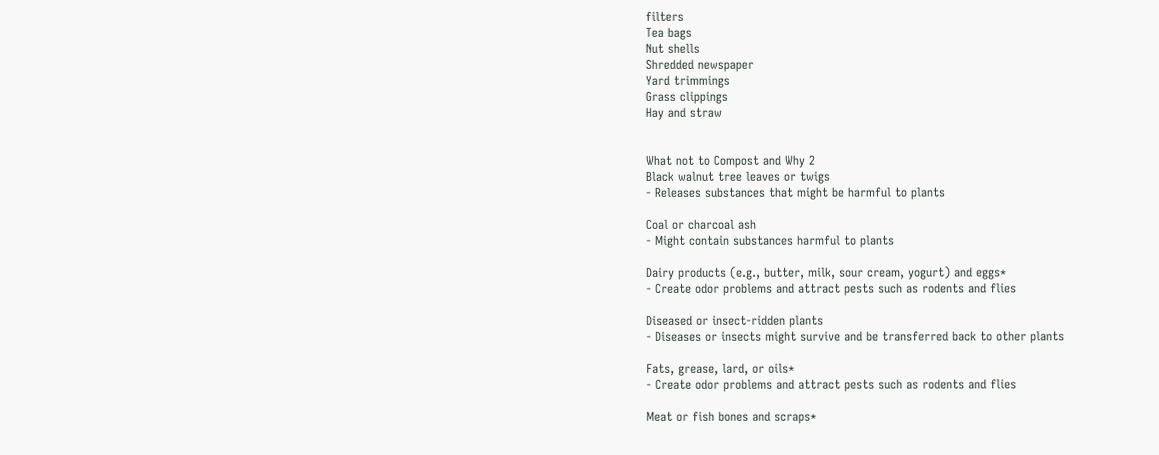filters
Tea bags
Nut shells
Shredded newspaper
Yard trimmings
Grass clippings
Hay and straw


What not to Compost and Why 2
Black walnut tree leaves or twigs
- Releases substances that might be harmful to plants

Coal or charcoal ash
- Might contain substances harmful to plants

Dairy products (e.g., butter, milk, sour cream, yogurt) and eggs*
- Create odor problems and attract pests such as rodents and flies

Diseased or insect-ridden plants
- Diseases or insects might survive and be transferred back to other plants

Fats, grease, lard, or oils*
- Create odor problems and attract pests such as rodents and flies

Meat or fish bones and scraps*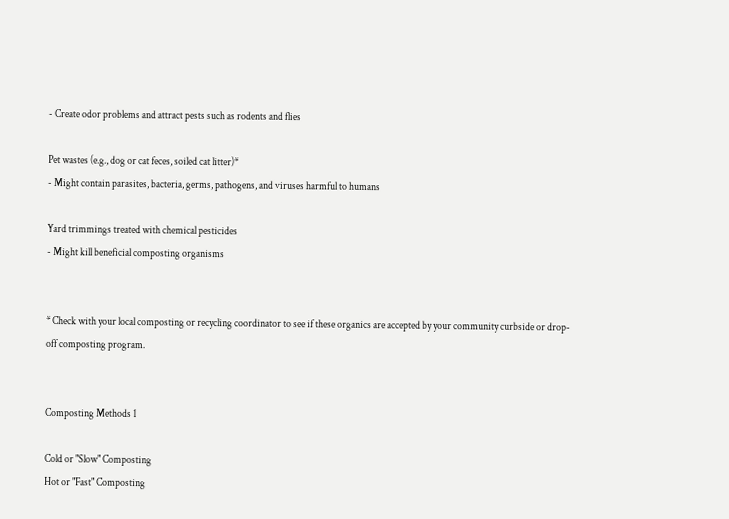- Create odor problems and attract pests such as rodents and flies

Pet wastes (e.g., dog or cat feces, soiled cat litter)*
- Might contain parasites, bacteria, germs, pathogens, and viruses harmful to humans

Yard trimmings treated with chemical pesticides
- Might kill beneficial composting organisms


* Check with your local composting or recycling coordinator to see if these organics are accepted by your community curbside or drop-off composting program.


Composting Methods 1

Cold or "Slow" Composting
Hot or "Fast" Composting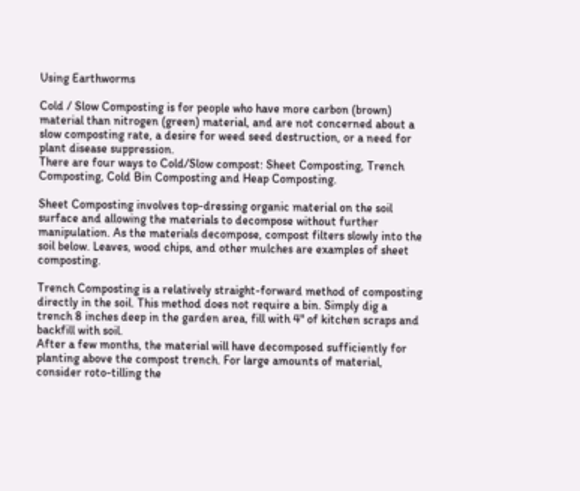Using Earthworms

Cold / Slow Composting is for people who have more carbon (brown) material than nitrogen (green) material, and are not concerned about a slow composting rate, a desire for weed seed destruction, or a need for plant disease suppression.
There are four ways to Cold/Slow compost: Sheet Composting, Trench Composting, Cold Bin Composting and Heap Composting.

Sheet Composting involves top-dressing organic material on the soil surface and allowing the materials to decompose without further manipulation. As the materials decompose, compost filters slowly into the soil below. Leaves, wood chips, and other mulches are examples of sheet composting.

Trench Composting is a relatively straight-forward method of composting directly in the soil. This method does not require a bin. Simply dig a trench 8 inches deep in the garden area, fill with 4" of kitchen scraps and backfill with soil.
After a few months, the material will have decomposed sufficiently for planting above the compost trench. For large amounts of material, consider roto-tilling the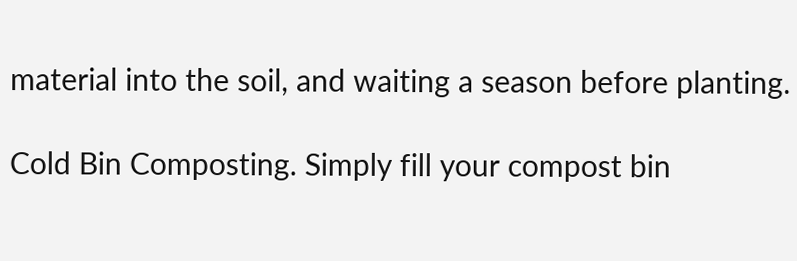material into the soil, and waiting a season before planting.

Cold Bin Composting. Simply fill your compost bin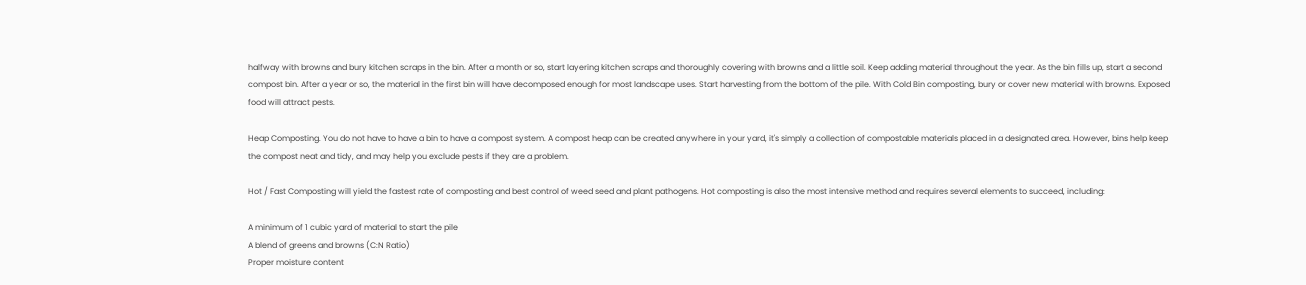halfway with browns and bury kitchen scraps in the bin. After a month or so, start layering kitchen scraps and thoroughly covering with browns and a little soil. Keep adding material throughout the year. As the bin fills up, start a second compost bin. After a year or so, the material in the first bin will have decomposed enough for most landscape uses. Start harvesting from the bottom of the pile. With Cold Bin composting, bury or cover new material with browns. Exposed food will attract pests.

Heap Composting. You do not have to have a bin to have a compost system. A compost heap can be created anywhere in your yard, it's simply a collection of compostable materials placed in a designated area. However, bins help keep the compost neat and tidy, and may help you exclude pests if they are a problem.

Hot / Fast Composting will yield the fastest rate of composting and best control of weed seed and plant pathogens. Hot composting is also the most intensive method and requires several elements to succeed, including:

A minimum of 1 cubic yard of material to start the pile
A blend of greens and browns (C:N Ratio)
Proper moisture content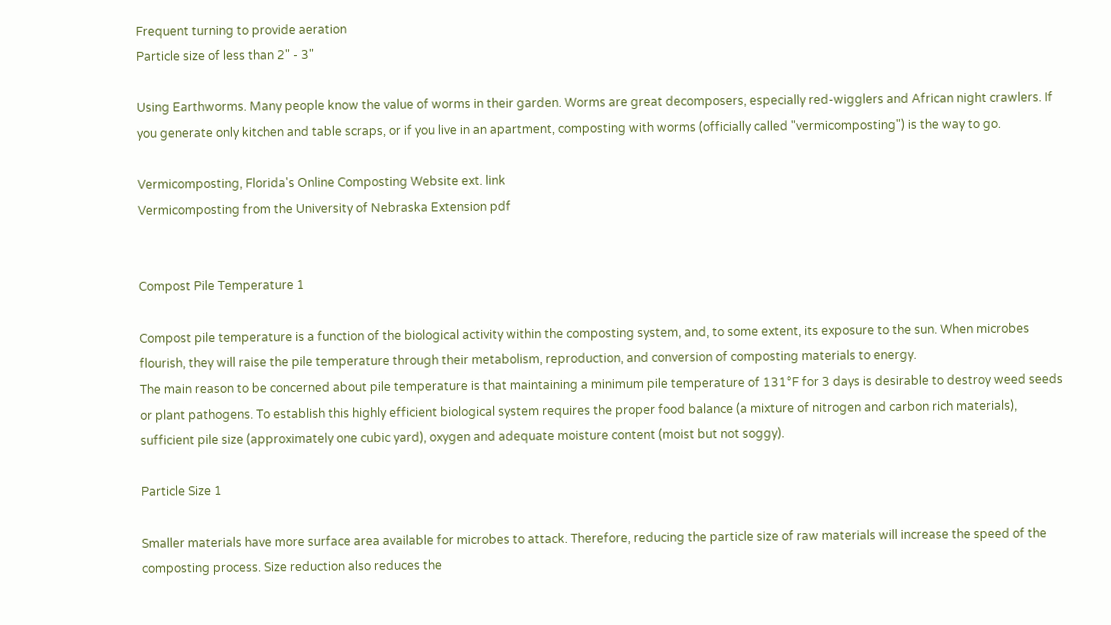Frequent turning to provide aeration
Particle size of less than 2" - 3"

Using Earthworms. Many people know the value of worms in their garden. Worms are great decomposers, especially red-wigglers and African night crawlers. If you generate only kitchen and table scraps, or if you live in an apartment, composting with worms (officially called "vermicomposting") is the way to go.

Vermicomposting, Florida's Online Composting Website ext. link
Vermicomposting from the University of Nebraska Extension pdf


Compost Pile Temperature 1

Compost pile temperature is a function of the biological activity within the composting system, and, to some extent, its exposure to the sun. When microbes flourish, they will raise the pile temperature through their metabolism, reproduction, and conversion of composting materials to energy.
The main reason to be concerned about pile temperature is that maintaining a minimum pile temperature of 131°F for 3 days is desirable to destroy weed seeds or plant pathogens. To establish this highly efficient biological system requires the proper food balance (a mixture of nitrogen and carbon rich materials), sufficient pile size (approximately one cubic yard), oxygen and adequate moisture content (moist but not soggy).

Particle Size 1

Smaller materials have more surface area available for microbes to attack. Therefore, reducing the particle size of raw materials will increase the speed of the composting process. Size reduction also reduces the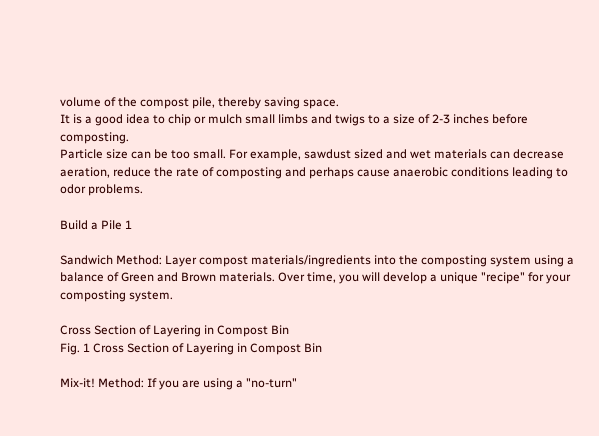volume of the compost pile, thereby saving space.
It is a good idea to chip or mulch small limbs and twigs to a size of 2-3 inches before composting.
Particle size can be too small. For example, sawdust sized and wet materials can decrease aeration, reduce the rate of composting and perhaps cause anaerobic conditions leading to odor problems.

Build a Pile 1

Sandwich Method: Layer compost materials/ingredients into the composting system using a balance of Green and Brown materials. Over time, you will develop a unique "recipe" for your composting system.

Cross Section of Layering in Compost Bin
Fig. 1 Cross Section of Layering in Compost Bin

Mix-it! Method: If you are using a "no-turn"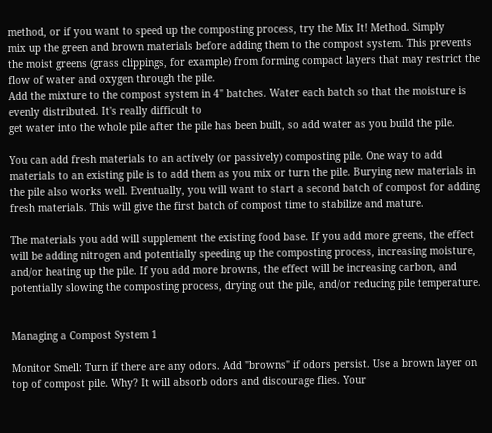method, or if you want to speed up the composting process, try the Mix It! Method. Simply
mix up the green and brown materials before adding them to the compost system. This prevents the moist greens (grass clippings, for example) from forming compact layers that may restrict the flow of water and oxygen through the pile.
Add the mixture to the compost system in 4" batches. Water each batch so that the moisture is evenly distributed. It's really difficult to
get water into the whole pile after the pile has been built, so add water as you build the pile.

You can add fresh materials to an actively (or passively) composting pile. One way to add materials to an existing pile is to add them as you mix or turn the pile. Burying new materials in the pile also works well. Eventually, you will want to start a second batch of compost for adding fresh materials. This will give the first batch of compost time to stabilize and mature.

The materials you add will supplement the existing food base. If you add more greens, the effect will be adding nitrogen and potentially speeding up the composting process, increasing moisture, and/or heating up the pile. If you add more browns, the effect will be increasing carbon, and potentially slowing the composting process, drying out the pile, and/or reducing pile temperature.


Managing a Compost System 1

Monitor Smell: Turn if there are any odors. Add "browns" if odors persist. Use a brown layer on top of compost pile. Why? It will absorb odors and discourage flies. Your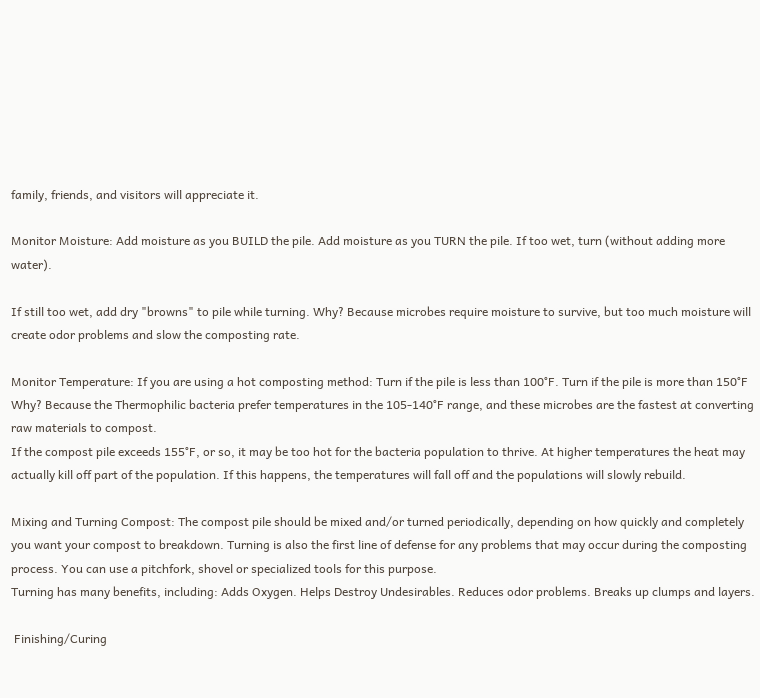family, friends, and visitors will appreciate it.

Monitor Moisture: Add moisture as you BUILD the pile. Add moisture as you TURN the pile. If too wet, turn (without adding more water).

If still too wet, add dry "browns" to pile while turning. Why? Because microbes require moisture to survive, but too much moisture will create odor problems and slow the composting rate.

Monitor Temperature: If you are using a hot composting method: Turn if the pile is less than 100°F. Turn if the pile is more than 150°F
Why? Because the Thermophilic bacteria prefer temperatures in the 105-140°F range, and these microbes are the fastest at converting raw materials to compost.
If the compost pile exceeds 155°F, or so, it may be too hot for the bacteria population to thrive. At higher temperatures the heat may actually kill off part of the population. If this happens, the temperatures will fall off and the populations will slowly rebuild.

Mixing and Turning Compost: The compost pile should be mixed and/or turned periodically, depending on how quickly and completely you want your compost to breakdown. Turning is also the first line of defense for any problems that may occur during the composting process. You can use a pitchfork, shovel or specialized tools for this purpose.
Turning has many benefits, including: Adds Oxygen. Helps Destroy Undesirables. Reduces odor problems. Breaks up clumps and layers.

 Finishing/Curing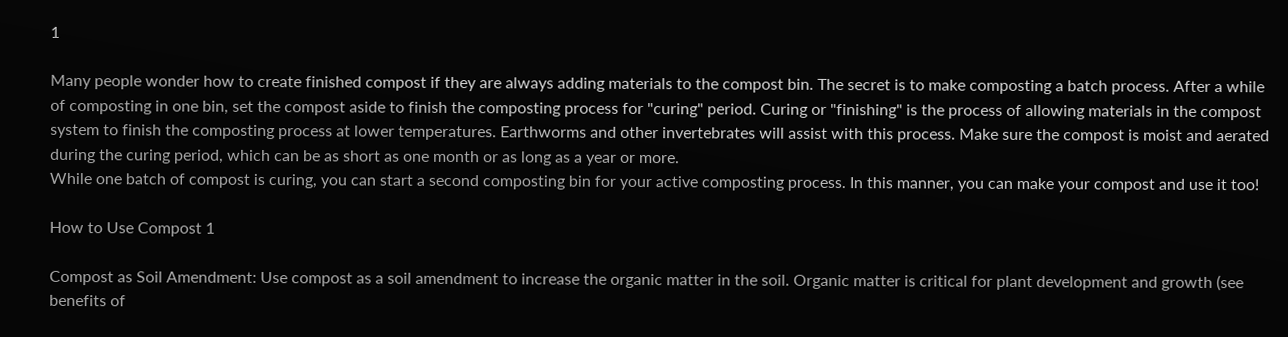1

Many people wonder how to create finished compost if they are always adding materials to the compost bin. The secret is to make composting a batch process. After a while of composting in one bin, set the compost aside to finish the composting process for "curing" period. Curing or "finishing" is the process of allowing materials in the compost system to finish the composting process at lower temperatures. Earthworms and other invertebrates will assist with this process. Make sure the compost is moist and aerated during the curing period, which can be as short as one month or as long as a year or more.
While one batch of compost is curing, you can start a second composting bin for your active composting process. In this manner, you can make your compost and use it too!

How to Use Compost 1

Compost as Soil Amendment: Use compost as a soil amendment to increase the organic matter in the soil. Organic matter is critical for plant development and growth (see benefits of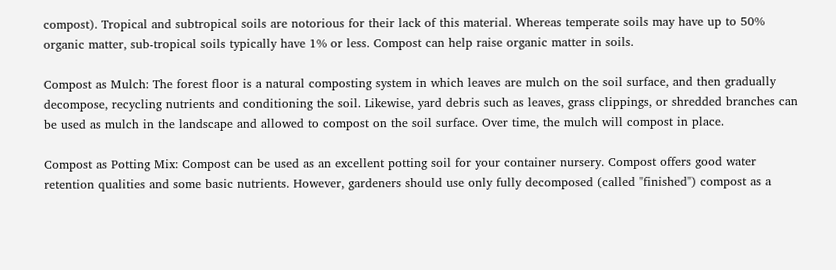compost). Tropical and subtropical soils are notorious for their lack of this material. Whereas temperate soils may have up to 50% organic matter, sub-tropical soils typically have 1% or less. Compost can help raise organic matter in soils.

Compost as Mulch: The forest floor is a natural composting system in which leaves are mulch on the soil surface, and then gradually decompose, recycling nutrients and conditioning the soil. Likewise, yard debris such as leaves, grass clippings, or shredded branches can be used as mulch in the landscape and allowed to compost on the soil surface. Over time, the mulch will compost in place.

Compost as Potting Mix: Compost can be used as an excellent potting soil for your container nursery. Compost offers good water retention qualities and some basic nutrients. However, gardeners should use only fully decomposed (called "finished") compost as a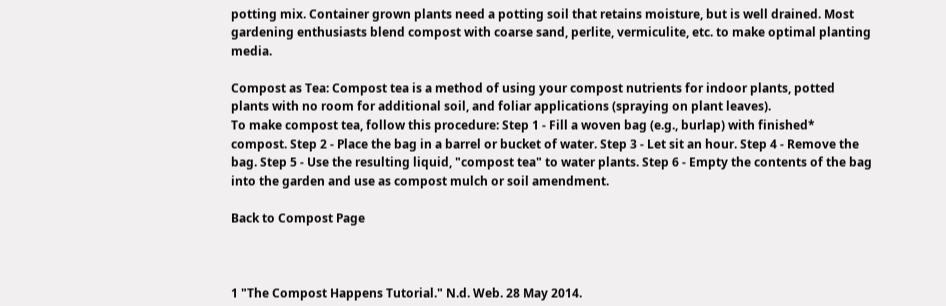potting mix. Container grown plants need a potting soil that retains moisture, but is well drained. Most gardening enthusiasts blend compost with coarse sand, perlite, vermiculite, etc. to make optimal planting media.

Compost as Tea: Compost tea is a method of using your compost nutrients for indoor plants, potted plants with no room for additional soil, and foliar applications (spraying on plant leaves).
To make compost tea, follow this procedure: Step 1 - Fill a woven bag (e.g., burlap) with finished* compost. Step 2 - Place the bag in a barrel or bucket of water. Step 3 - Let sit an hour. Step 4 - Remove the bag. Step 5 - Use the resulting liquid, "compost tea" to water plants. Step 6 - Empty the contents of the bag into the garden and use as compost mulch or soil amendment.

Back to Compost Page



1 "The Compost Happens Tutorial." N.d. Web. 28 May 2014.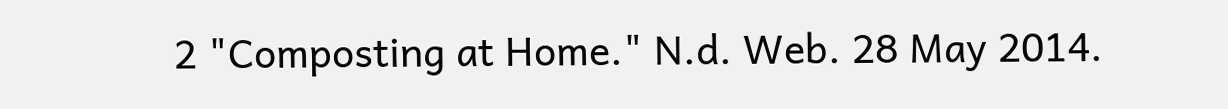2 "Composting at Home." N.d. Web. 28 May 2014.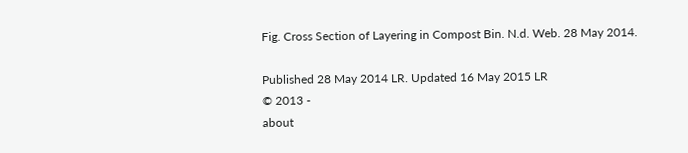Fig. Cross Section of Layering in Compost Bin. N.d. Web. 28 May 2014.

Published 28 May 2014 LR. Updated 16 May 2015 LR
© 2013 -
about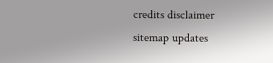credits disclaimer sitemap updates